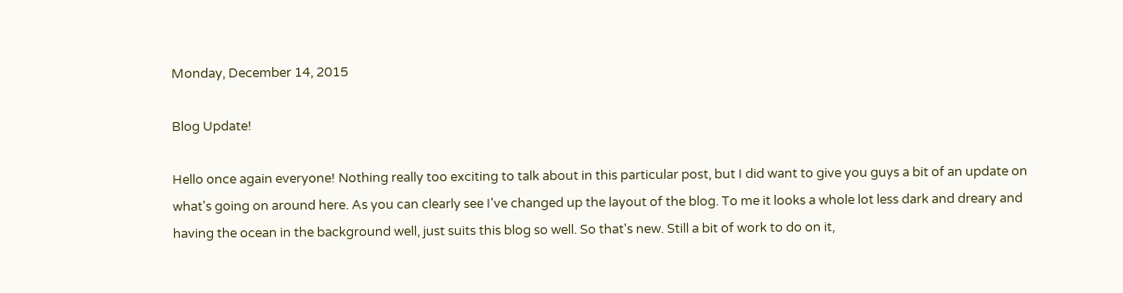Monday, December 14, 2015

Blog Update!

Hello once again everyone! Nothing really too exciting to talk about in this particular post, but I did want to give you guys a bit of an update on what's going on around here. As you can clearly see I've changed up the layout of the blog. To me it looks a whole lot less dark and dreary and having the ocean in the background well, just suits this blog so well. So that's new. Still a bit of work to do on it,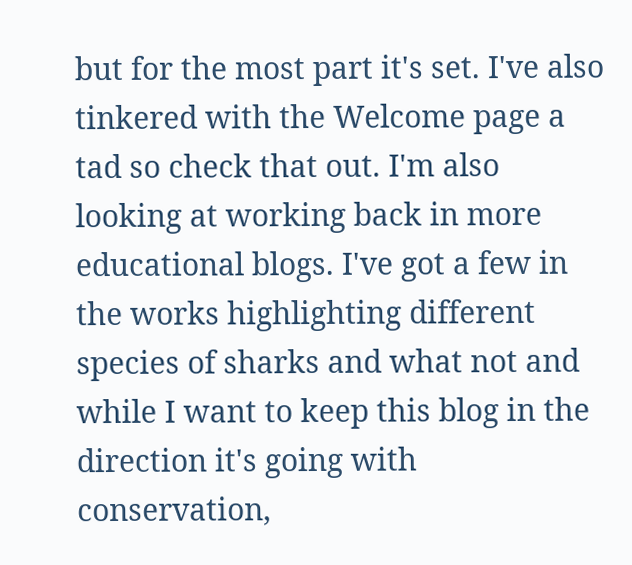but for the most part it's set. I've also tinkered with the Welcome page a tad so check that out. I'm also looking at working back in more educational blogs. I've got a few in the works highlighting different species of sharks and what not and while I want to keep this blog in the direction it's going with conservation,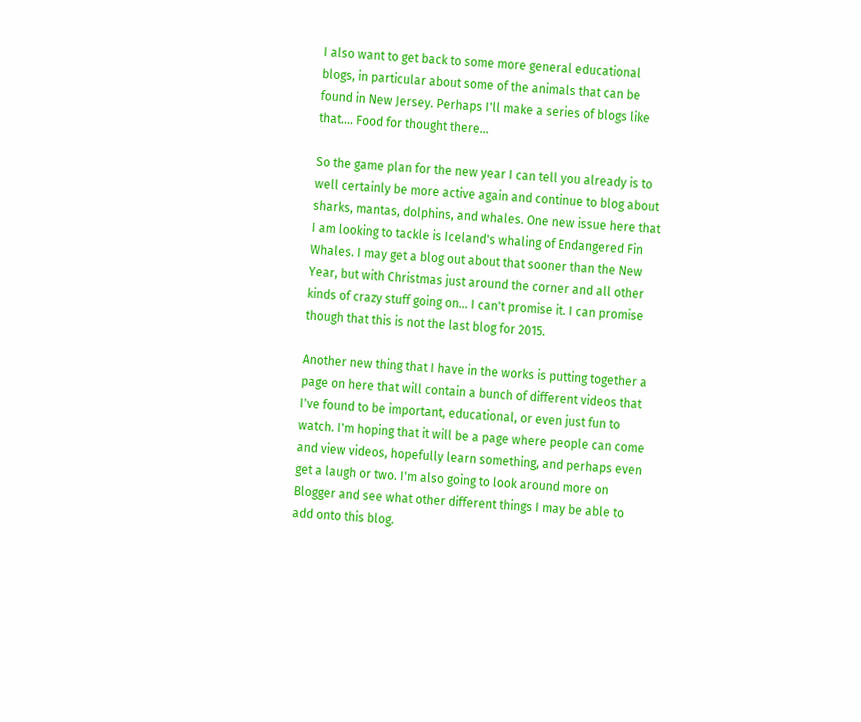I also want to get back to some more general educational blogs, in particular about some of the animals that can be found in New Jersey. Perhaps I'll make a series of blogs like that.... Food for thought there...

So the game plan for the new year I can tell you already is to well certainly be more active again and continue to blog about sharks, mantas, dolphins, and whales. One new issue here that I am looking to tackle is Iceland's whaling of Endangered Fin Whales. I may get a blog out about that sooner than the New Year, but with Christmas just around the corner and all other kinds of crazy stuff going on... I can't promise it. I can promise though that this is not the last blog for 2015.

Another new thing that I have in the works is putting together a page on here that will contain a bunch of different videos that I've found to be important, educational, or even just fun to watch. I'm hoping that it will be a page where people can come and view videos, hopefully learn something, and perhaps even get a laugh or two. I'm also going to look around more on Blogger and see what other different things I may be able to add onto this blog.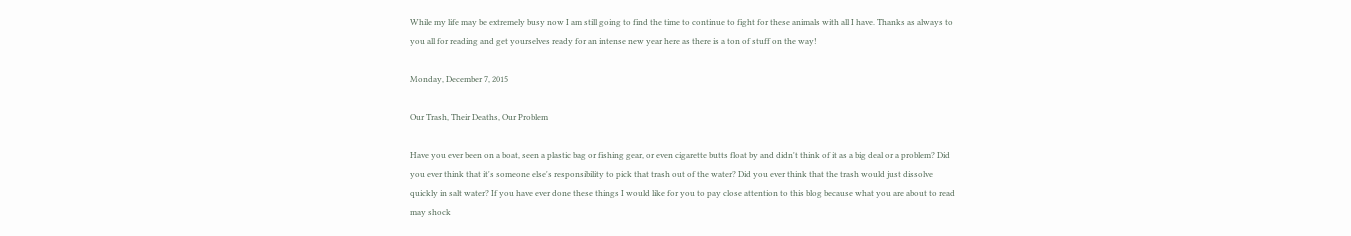While my life may be extremely busy now I am still going to find the time to continue to fight for these animals with all I have. Thanks as always to you all for reading and get yourselves ready for an intense new year here as there is a ton of stuff on the way!

Monday, December 7, 2015

Our Trash, Their Deaths, Our Problem

Have you ever been on a boat, seen a plastic bag or fishing gear, or even cigarette butts float by and didn't think of it as a big deal or a problem? Did you ever think that it's someone else's responsibility to pick that trash out of the water? Did you ever think that the trash would just dissolve quickly in salt water? If you have ever done these things I would like for you to pay close attention to this blog because what you are about to read may shock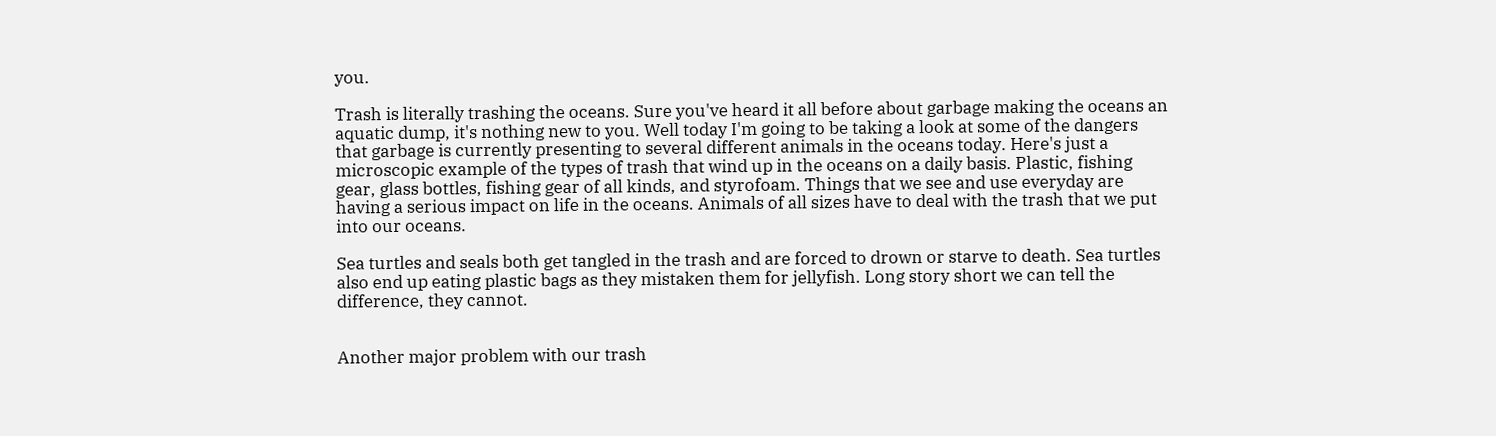you.

Trash is literally trashing the oceans. Sure you've heard it all before about garbage making the oceans an aquatic dump, it's nothing new to you. Well today I'm going to be taking a look at some of the dangers that garbage is currently presenting to several different animals in the oceans today. Here's just a microscopic example of the types of trash that wind up in the oceans on a daily basis. Plastic, fishing gear, glass bottles, fishing gear of all kinds, and styrofoam. Things that we see and use everyday are having a serious impact on life in the oceans. Animals of all sizes have to deal with the trash that we put into our oceans.

Sea turtles and seals both get tangled in the trash and are forced to drown or starve to death. Sea turtles also end up eating plastic bags as they mistaken them for jellyfish. Long story short we can tell the difference, they cannot.


Another major problem with our trash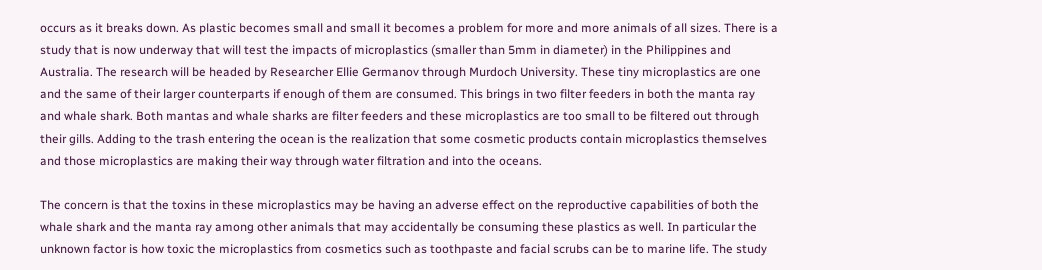occurs as it breaks down. As plastic becomes small and small it becomes a problem for more and more animals of all sizes. There is a study that is now underway that will test the impacts of microplastics (smaller than 5mm in diameter) in the Philippines and Australia. The research will be headed by Researcher Ellie Germanov through Murdoch University. These tiny microplastics are one and the same of their larger counterparts if enough of them are consumed. This brings in two filter feeders in both the manta ray and whale shark. Both mantas and whale sharks are filter feeders and these microplastics are too small to be filtered out through their gills. Adding to the trash entering the ocean is the realization that some cosmetic products contain microplastics themselves and those microplastics are making their way through water filtration and into the oceans.

The concern is that the toxins in these microplastics may be having an adverse effect on the reproductive capabilities of both the whale shark and the manta ray among other animals that may accidentally be consuming these plastics as well. In particular the unknown factor is how toxic the microplastics from cosmetics such as toothpaste and facial scrubs can be to marine life. The study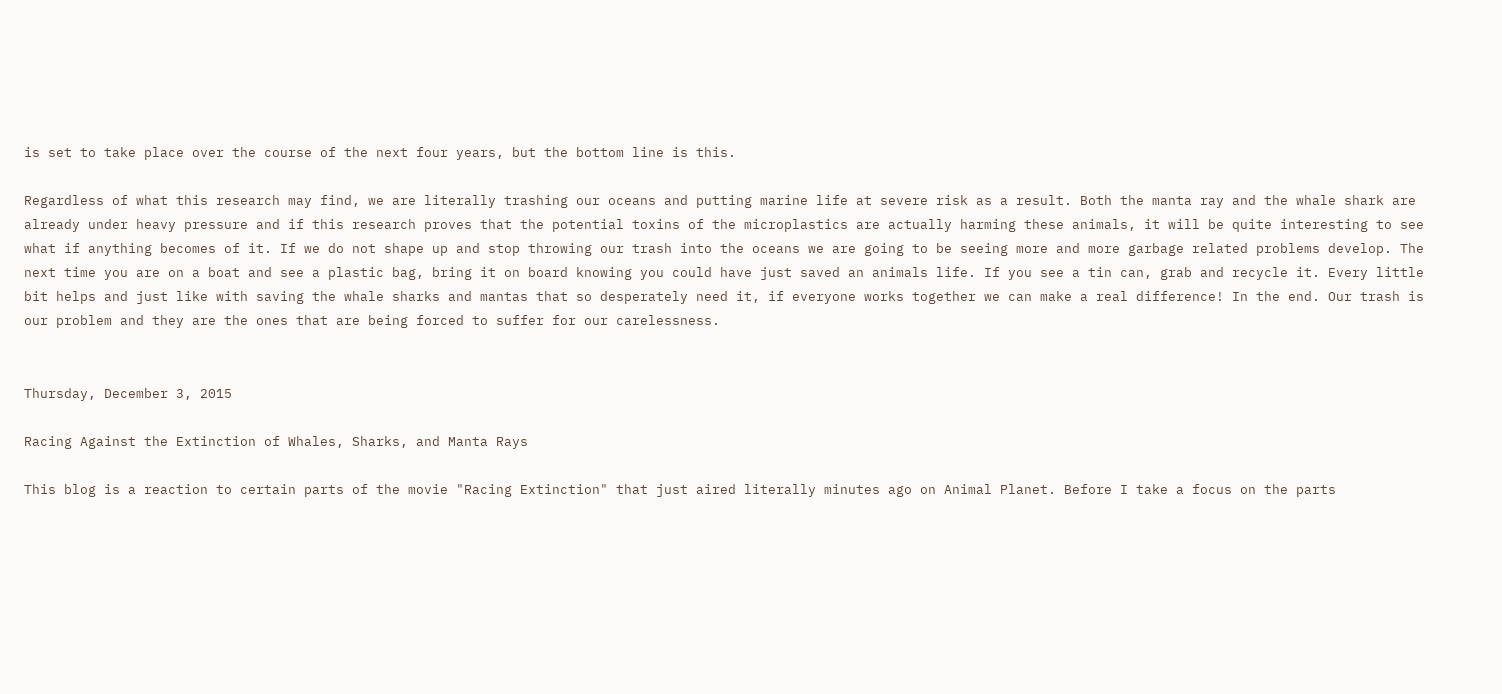is set to take place over the course of the next four years, but the bottom line is this.

Regardless of what this research may find, we are literally trashing our oceans and putting marine life at severe risk as a result. Both the manta ray and the whale shark are already under heavy pressure and if this research proves that the potential toxins of the microplastics are actually harming these animals, it will be quite interesting to see what if anything becomes of it. If we do not shape up and stop throwing our trash into the oceans we are going to be seeing more and more garbage related problems develop. The next time you are on a boat and see a plastic bag, bring it on board knowing you could have just saved an animals life. If you see a tin can, grab and recycle it. Every little bit helps and just like with saving the whale sharks and mantas that so desperately need it, if everyone works together we can make a real difference! In the end. Our trash is our problem and they are the ones that are being forced to suffer for our carelessness.


Thursday, December 3, 2015

Racing Against the Extinction of Whales, Sharks, and Manta Rays

This blog is a reaction to certain parts of the movie "Racing Extinction" that just aired literally minutes ago on Animal Planet. Before I take a focus on the parts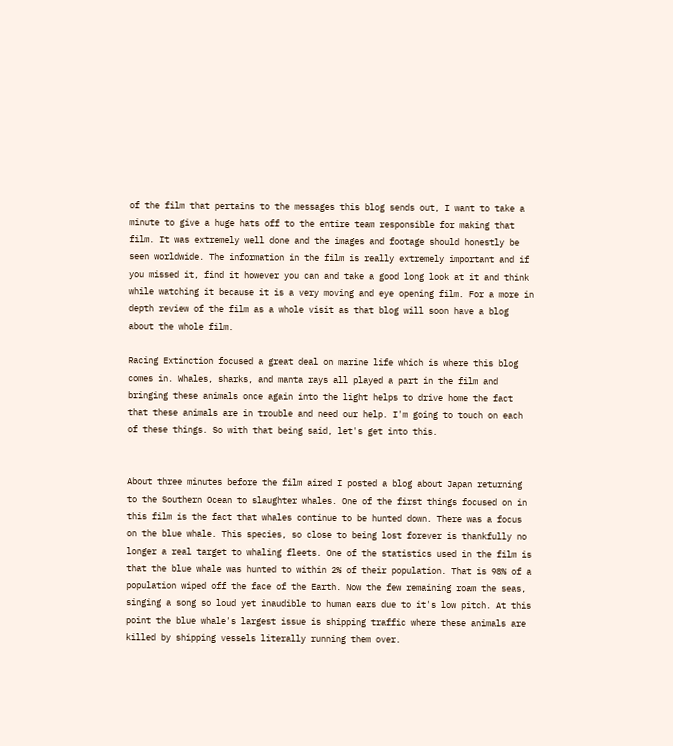of the film that pertains to the messages this blog sends out, I want to take a minute to give a huge hats off to the entire team responsible for making that film. It was extremely well done and the images and footage should honestly be seen worldwide. The information in the film is really extremely important and if you missed it, find it however you can and take a good long look at it and think while watching it because it is a very moving and eye opening film. For a more in depth review of the film as a whole visit as that blog will soon have a blog about the whole film.

Racing Extinction focused a great deal on marine life which is where this blog comes in. Whales, sharks, and manta rays all played a part in the film and bringing these animals once again into the light helps to drive home the fact that these animals are in trouble and need our help. I'm going to touch on each of these things. So with that being said, let's get into this.


About three minutes before the film aired I posted a blog about Japan returning to the Southern Ocean to slaughter whales. One of the first things focused on in this film is the fact that whales continue to be hunted down. There was a focus on the blue whale. This species, so close to being lost forever is thankfully no longer a real target to whaling fleets. One of the statistics used in the film is that the blue whale was hunted to within 2% of their population. That is 98% of a population wiped off the face of the Earth. Now the few remaining roam the seas, singing a song so loud yet inaudible to human ears due to it's low pitch. At this point the blue whale's largest issue is shipping traffic where these animals are killed by shipping vessels literally running them over.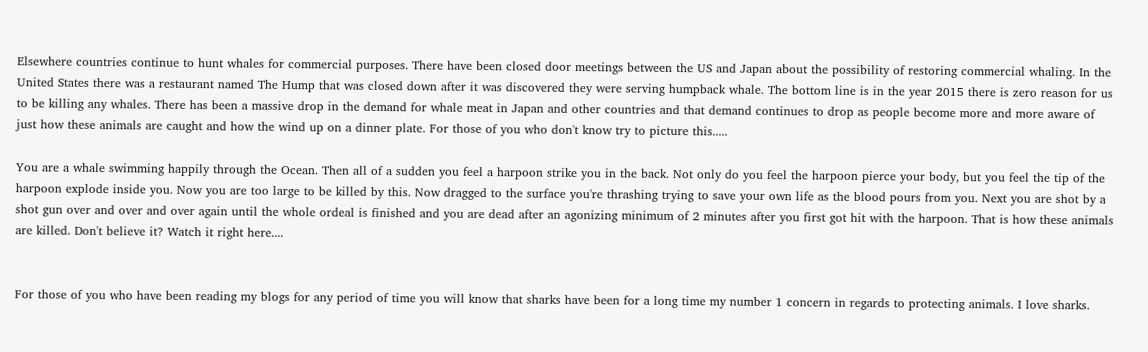Elsewhere countries continue to hunt whales for commercial purposes. There have been closed door meetings between the US and Japan about the possibility of restoring commercial whaling. In the United States there was a restaurant named The Hump that was closed down after it was discovered they were serving humpback whale. The bottom line is in the year 2015 there is zero reason for us to be killing any whales. There has been a massive drop in the demand for whale meat in Japan and other countries and that demand continues to drop as people become more and more aware of just how these animals are caught and how the wind up on a dinner plate. For those of you who don't know try to picture this.....

You are a whale swimming happily through the Ocean. Then all of a sudden you feel a harpoon strike you in the back. Not only do you feel the harpoon pierce your body, but you feel the tip of the harpoon explode inside you. Now you are too large to be killed by this. Now dragged to the surface you're thrashing trying to save your own life as the blood pours from you. Next you are shot by a shot gun over and over and over again until the whole ordeal is finished and you are dead after an agonizing minimum of 2 minutes after you first got hit with the harpoon. That is how these animals are killed. Don't believe it? Watch it right here....


For those of you who have been reading my blogs for any period of time you will know that sharks have been for a long time my number 1 concern in regards to protecting animals. I love sharks.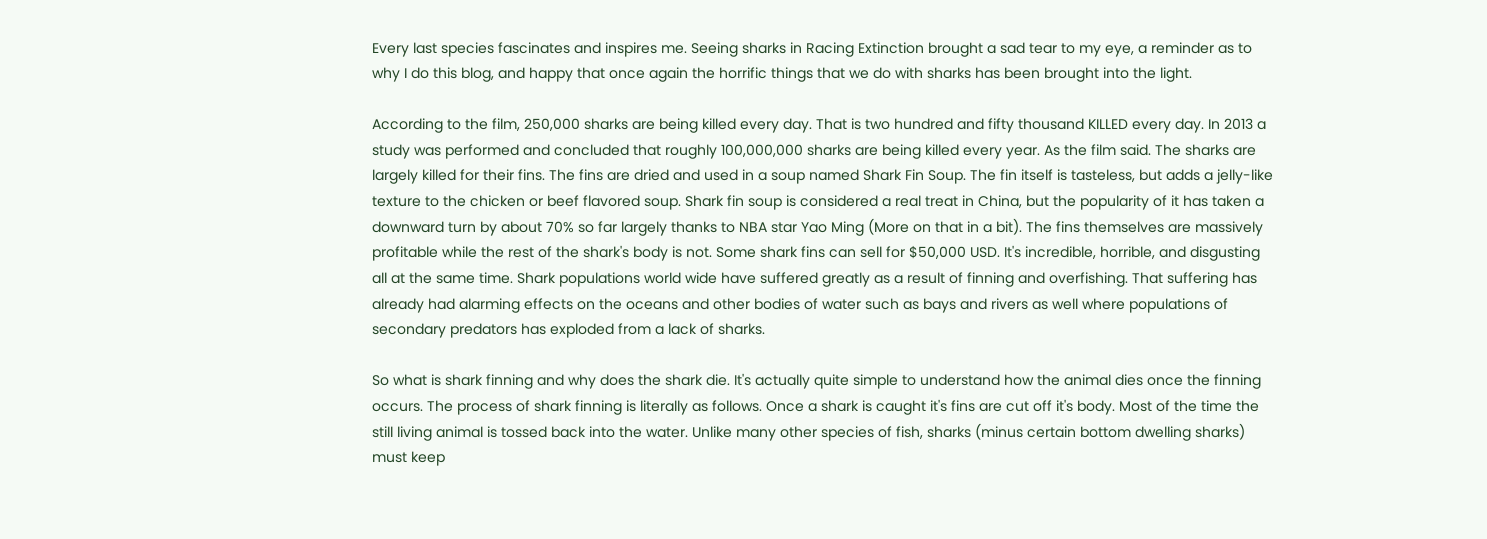Every last species fascinates and inspires me. Seeing sharks in Racing Extinction brought a sad tear to my eye, a reminder as to why I do this blog, and happy that once again the horrific things that we do with sharks has been brought into the light.

According to the film, 250,000 sharks are being killed every day. That is two hundred and fifty thousand KILLED every day. In 2013 a study was performed and concluded that roughly 100,000,000 sharks are being killed every year. As the film said. The sharks are largely killed for their fins. The fins are dried and used in a soup named Shark Fin Soup. The fin itself is tasteless, but adds a jelly-like texture to the chicken or beef flavored soup. Shark fin soup is considered a real treat in China, but the popularity of it has taken a downward turn by about 70% so far largely thanks to NBA star Yao Ming (More on that in a bit). The fins themselves are massively profitable while the rest of the shark's body is not. Some shark fins can sell for $50,000 USD. It's incredible, horrible, and disgusting all at the same time. Shark populations world wide have suffered greatly as a result of finning and overfishing. That suffering has already had alarming effects on the oceans and other bodies of water such as bays and rivers as well where populations of secondary predators has exploded from a lack of sharks.

So what is shark finning and why does the shark die. It's actually quite simple to understand how the animal dies once the finning occurs. The process of shark finning is literally as follows. Once a shark is caught it's fins are cut off it's body. Most of the time the still living animal is tossed back into the water. Unlike many other species of fish, sharks (minus certain bottom dwelling sharks) must keep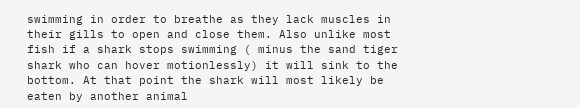swimming in order to breathe as they lack muscles in their gills to open and close them. Also unlike most fish if a shark stops swimming ( minus the sand tiger shark who can hover motionlessly) it will sink to the bottom. At that point the shark will most likely be eaten by another animal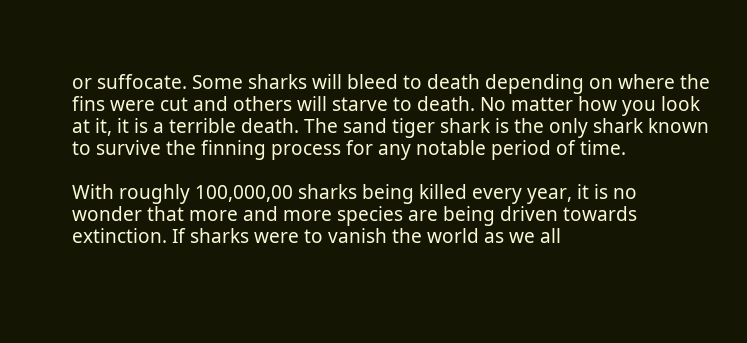or suffocate. Some sharks will bleed to death depending on where the fins were cut and others will starve to death. No matter how you look at it, it is a terrible death. The sand tiger shark is the only shark known to survive the finning process for any notable period of time.

With roughly 100,000,00 sharks being killed every year, it is no wonder that more and more species are being driven towards extinction. If sharks were to vanish the world as we all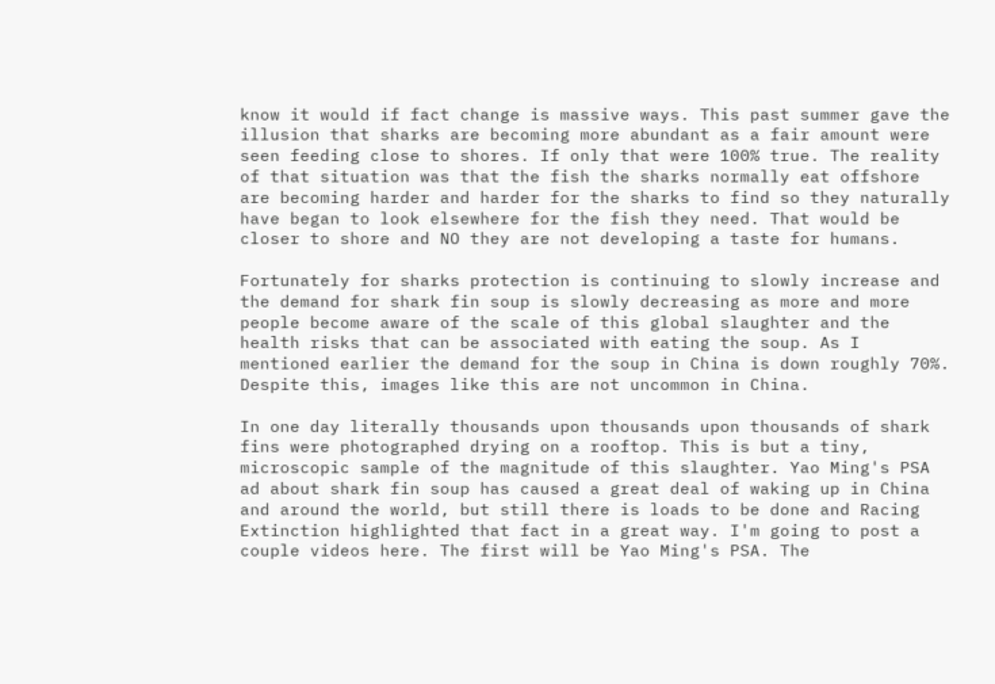know it would if fact change is massive ways. This past summer gave the illusion that sharks are becoming more abundant as a fair amount were seen feeding close to shores. If only that were 100% true. The reality of that situation was that the fish the sharks normally eat offshore are becoming harder and harder for the sharks to find so they naturally have began to look elsewhere for the fish they need. That would be closer to shore and NO they are not developing a taste for humans.

Fortunately for sharks protection is continuing to slowly increase and the demand for shark fin soup is slowly decreasing as more and more people become aware of the scale of this global slaughter and the health risks that can be associated with eating the soup. As I mentioned earlier the demand for the soup in China is down roughly 70%. Despite this, images like this are not uncommon in China.

In one day literally thousands upon thousands upon thousands of shark fins were photographed drying on a rooftop. This is but a tiny, microscopic sample of the magnitude of this slaughter. Yao Ming's PSA ad about shark fin soup has caused a great deal of waking up in China and around the world, but still there is loads to be done and Racing Extinction highlighted that fact in a great way. I'm going to post a couple videos here. The first will be Yao Ming's PSA. The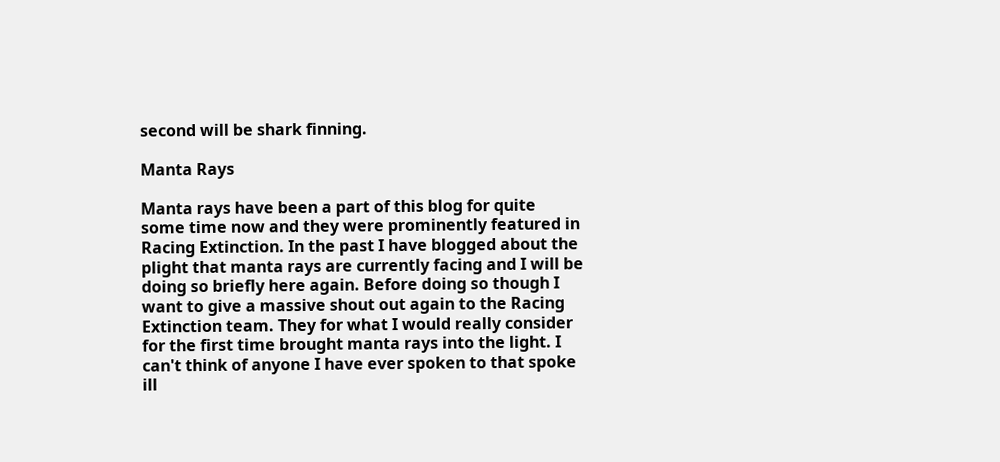second will be shark finning.

Manta Rays

Manta rays have been a part of this blog for quite some time now and they were prominently featured in Racing Extinction. In the past I have blogged about the plight that manta rays are currently facing and I will be doing so briefly here again. Before doing so though I want to give a massive shout out again to the Racing Extinction team. They for what I would really consider for the first time brought manta rays into the light. I can't think of anyone I have ever spoken to that spoke ill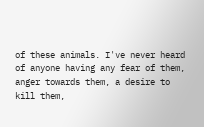of these animals. I've never heard of anyone having any fear of them, anger towards them, a desire to kill them,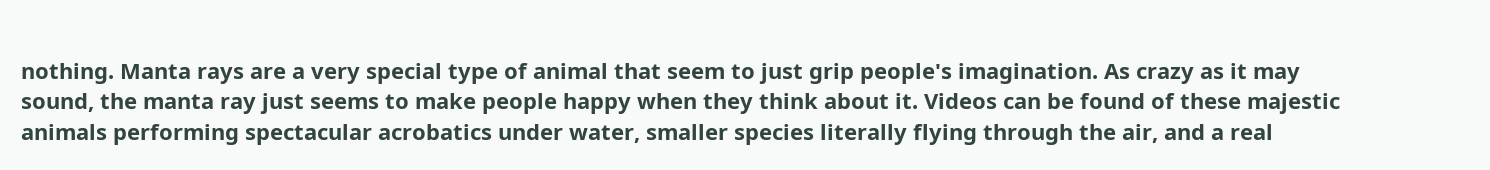nothing. Manta rays are a very special type of animal that seem to just grip people's imagination. As crazy as it may sound, the manta ray just seems to make people happy when they think about it. Videos can be found of these majestic animals performing spectacular acrobatics under water, smaller species literally flying through the air, and a real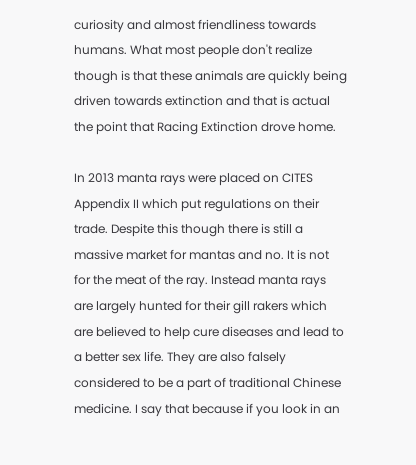curiosity and almost friendliness towards humans. What most people don't realize though is that these animals are quickly being driven towards extinction and that is actual the point that Racing Extinction drove home.

In 2013 manta rays were placed on CITES Appendix II which put regulations on their trade. Despite this though there is still a massive market for mantas and no. It is not for the meat of the ray. Instead manta rays are largely hunted for their gill rakers which are believed to help cure diseases and lead to a better sex life. They are also falsely considered to be a part of traditional Chinese medicine. I say that because if you look in an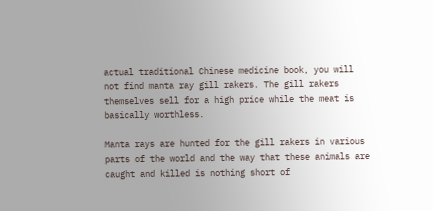actual traditional Chinese medicine book, you will not find manta ray gill rakers. The gill rakers themselves sell for a high price while the meat is basically worthless.

Manta rays are hunted for the gill rakers in various parts of the world and the way that these animals are caught and killed is nothing short of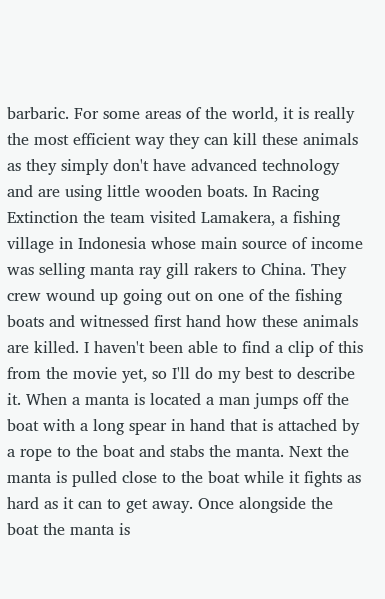barbaric. For some areas of the world, it is really the most efficient way they can kill these animals as they simply don't have advanced technology and are using little wooden boats. In Racing Extinction the team visited Lamakera, a fishing village in Indonesia whose main source of income was selling manta ray gill rakers to China. They crew wound up going out on one of the fishing boats and witnessed first hand how these animals are killed. I haven't been able to find a clip of this from the movie yet, so I'll do my best to describe it. When a manta is located a man jumps off the boat with a long spear in hand that is attached by a rope to the boat and stabs the manta. Next the manta is pulled close to the boat while it fights as hard as it can to get away. Once alongside the boat the manta is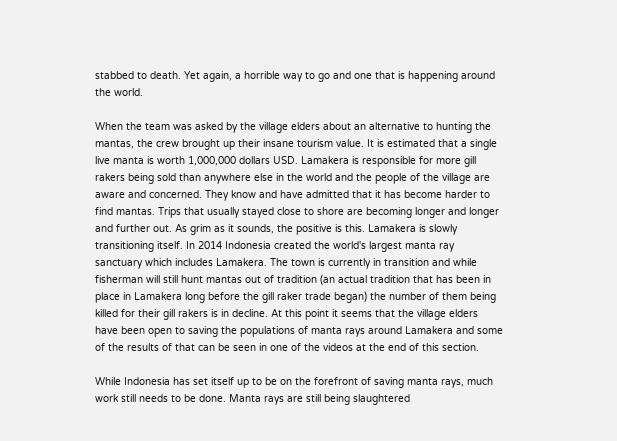stabbed to death. Yet again, a horrible way to go and one that is happening around the world.

When the team was asked by the village elders about an alternative to hunting the mantas, the crew brought up their insane tourism value. It is estimated that a single live manta is worth 1,000,000 dollars USD. Lamakera is responsible for more gill rakers being sold than anywhere else in the world and the people of the village are aware and concerned. They know and have admitted that it has become harder to find mantas. Trips that usually stayed close to shore are becoming longer and longer and further out. As grim as it sounds, the positive is this. Lamakera is slowly transitioning itself. In 2014 Indonesia created the world's largest manta ray sanctuary which includes Lamakera. The town is currently in transition and while fisherman will still hunt mantas out of tradition (an actual tradition that has been in place in Lamakera long before the gill raker trade began) the number of them being killed for their gill rakers is in decline. At this point it seems that the village elders have been open to saving the populations of manta rays around Lamakera and some of the results of that can be seen in one of the videos at the end of this section.

While Indonesia has set itself up to be on the forefront of saving manta rays, much work still needs to be done. Manta rays are still being slaughtered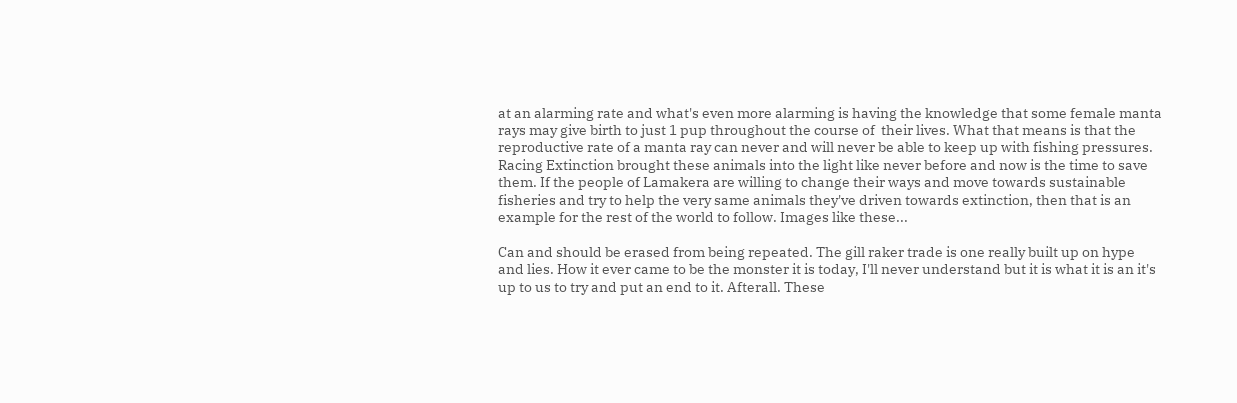at an alarming rate and what's even more alarming is having the knowledge that some female manta rays may give birth to just 1 pup throughout the course of  their lives. What that means is that the reproductive rate of a manta ray can never and will never be able to keep up with fishing pressures. Racing Extinction brought these animals into the light like never before and now is the time to save them. If the people of Lamakera are willing to change their ways and move towards sustainable fisheries and try to help the very same animals they've driven towards extinction, then that is an example for the rest of the world to follow. Images like these...

Can and should be erased from being repeated. The gill raker trade is one really built up on hype and lies. How it ever came to be the monster it is today, I'll never understand but it is what it is an it's up to us to try and put an end to it. Afterall. These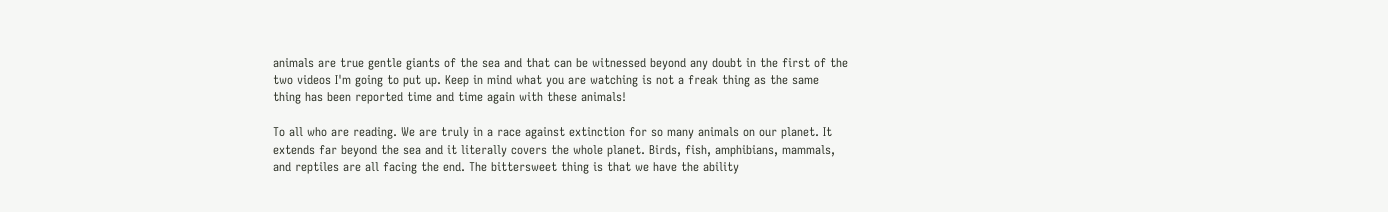animals are true gentle giants of the sea and that can be witnessed beyond any doubt in the first of the two videos I'm going to put up. Keep in mind what you are watching is not a freak thing as the same thing has been reported time and time again with these animals!

To all who are reading. We are truly in a race against extinction for so many animals on our planet. It extends far beyond the sea and it literally covers the whole planet. Birds, fish, amphibians, mammals, and reptiles are all facing the end. The bittersweet thing is that we have the ability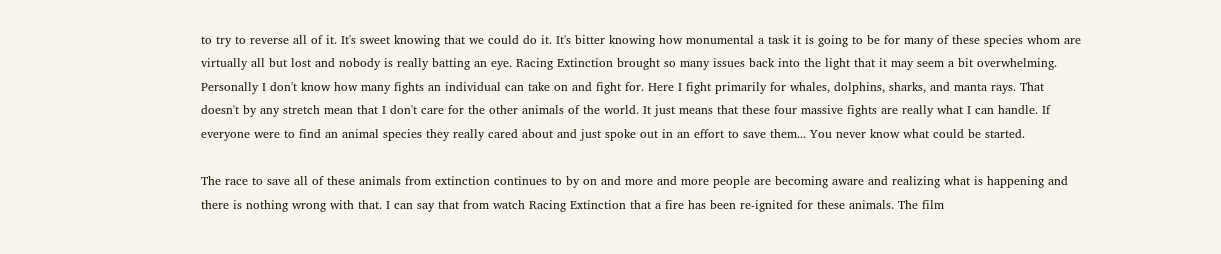to try to reverse all of it. It's sweet knowing that we could do it. It's bitter knowing how monumental a task it is going to be for many of these species whom are virtually all but lost and nobody is really batting an eye. Racing Extinction brought so many issues back into the light that it may seem a bit overwhelming. Personally I don't know how many fights an individual can take on and fight for. Here I fight primarily for whales, dolphins, sharks, and manta rays. That doesn't by any stretch mean that I don't care for the other animals of the world. It just means that these four massive fights are really what I can handle. If everyone were to find an animal species they really cared about and just spoke out in an effort to save them... You never know what could be started.

The race to save all of these animals from extinction continues to by on and more and more people are becoming aware and realizing what is happening and there is nothing wrong with that. I can say that from watch Racing Extinction that a fire has been re-ignited for these animals. The film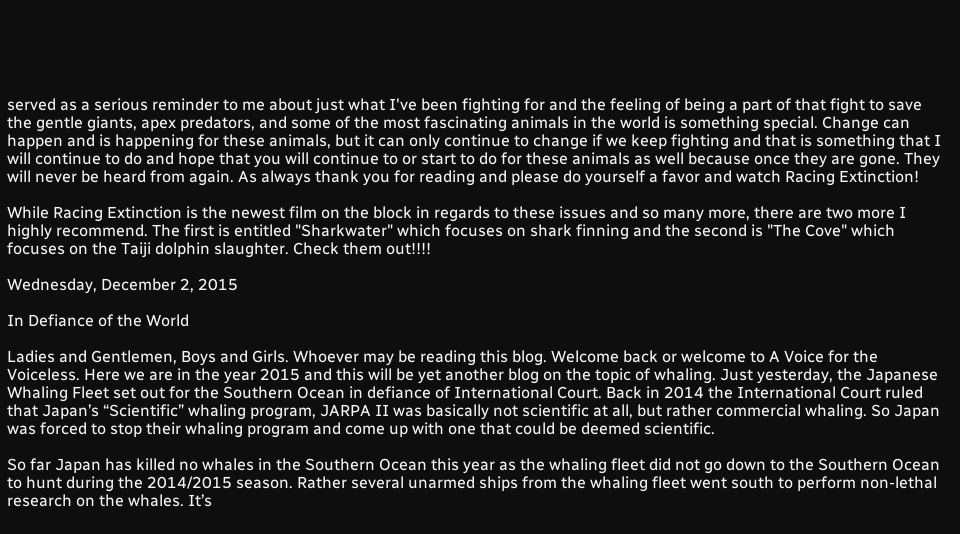served as a serious reminder to me about just what I've been fighting for and the feeling of being a part of that fight to save the gentle giants, apex predators, and some of the most fascinating animals in the world is something special. Change can happen and is happening for these animals, but it can only continue to change if we keep fighting and that is something that I will continue to do and hope that you will continue to or start to do for these animals as well because once they are gone. They will never be heard from again. As always thank you for reading and please do yourself a favor and watch Racing Extinction!

While Racing Extinction is the newest film on the block in regards to these issues and so many more, there are two more I highly recommend. The first is entitled "Sharkwater" which focuses on shark finning and the second is "The Cove" which focuses on the Taiji dolphin slaughter. Check them out!!!!

Wednesday, December 2, 2015

In Defiance of the World

Ladies and Gentlemen, Boys and Girls. Whoever may be reading this blog. Welcome back or welcome to A Voice for the Voiceless. Here we are in the year 2015 and this will be yet another blog on the topic of whaling. Just yesterday, the Japanese Whaling Fleet set out for the Southern Ocean in defiance of International Court. Back in 2014 the International Court ruled that Japan’s “Scientific” whaling program, JARPA II was basically not scientific at all, but rather commercial whaling. So Japan was forced to stop their whaling program and come up with one that could be deemed scientific.

So far Japan has killed no whales in the Southern Ocean this year as the whaling fleet did not go down to the Southern Ocean to hunt during the 2014/2015 season. Rather several unarmed ships from the whaling fleet went south to perform non-lethal research on the whales. It’s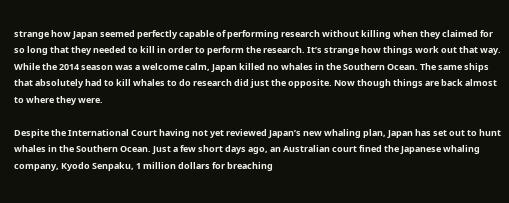strange how Japan seemed perfectly capable of performing research without killing when they claimed for so long that they needed to kill in order to perform the research. It’s strange how things work out that way.  While the 2014 season was a welcome calm, Japan killed no whales in the Southern Ocean. The same ships that absolutely had to kill whales to do research did just the opposite. Now though things are back almost to where they were.

Despite the International Court having not yet reviewed Japan’s new whaling plan, Japan has set out to hunt whales in the Southern Ocean. Just a few short days ago, an Australian court fined the Japanese whaling company, Kyodo Senpaku, 1 million dollars for breaching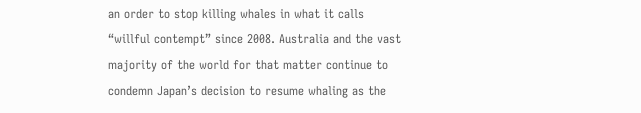an order to stop killing whales in what it calls “willful contempt” since 2008. Australia and the vast majority of the world for that matter continue to condemn Japan’s decision to resume whaling as the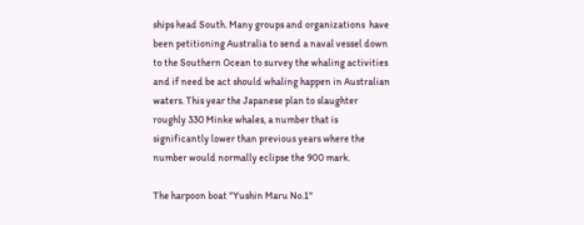ships head South. Many groups and organizations  have been petitioning Australia to send a naval vessel down to the Southern Ocean to survey the whaling activities and if need be act should whaling happen in Australian waters. This year the Japanese plan to slaughter roughly 330 Minke whales, a number that is significantly lower than previous years where the number would normally eclipse the 900 mark.

The harpoon boat "Yushin Maru No.1"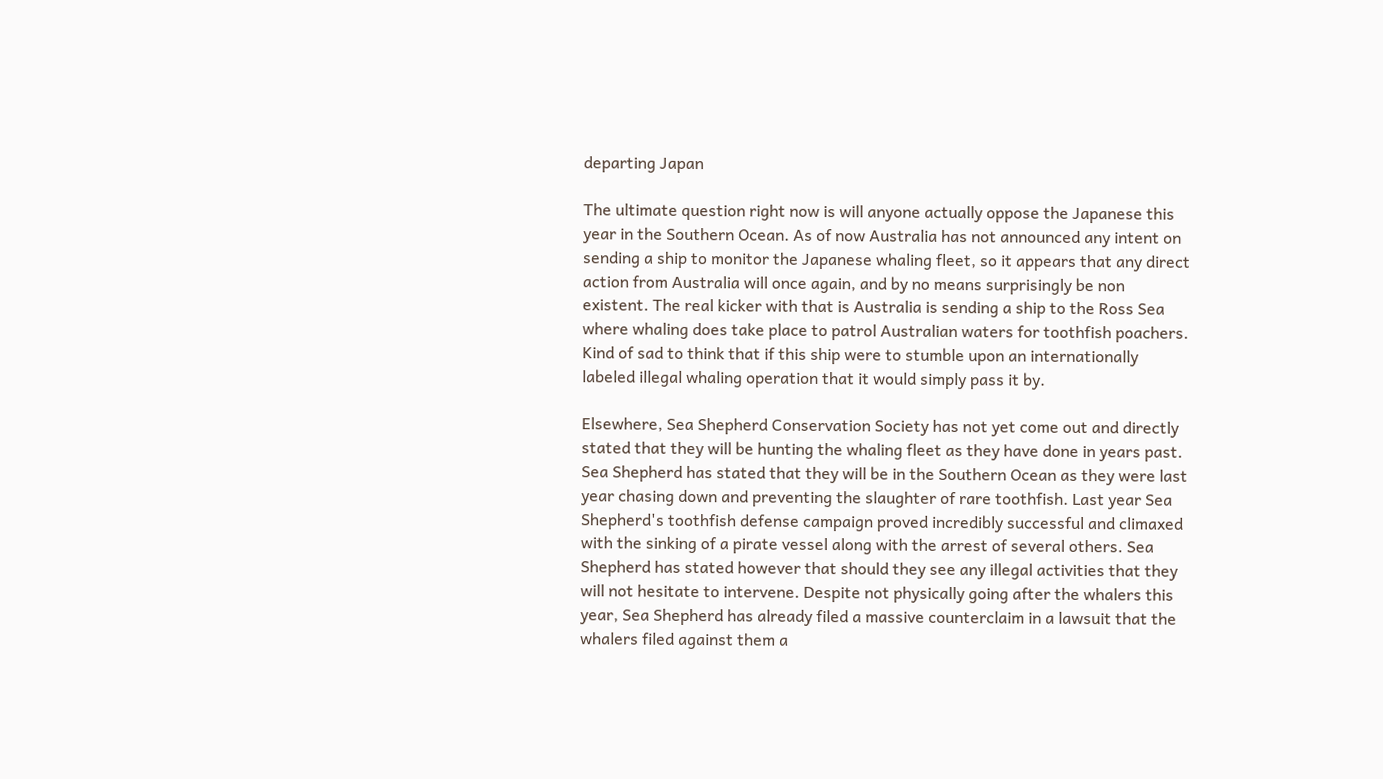departing Japan

The ultimate question right now is will anyone actually oppose the Japanese this year in the Southern Ocean. As of now Australia has not announced any intent on sending a ship to monitor the Japanese whaling fleet, so it appears that any direct action from Australia will once again, and by no means surprisingly be non existent. The real kicker with that is Australia is sending a ship to the Ross Sea where whaling does take place to patrol Australian waters for toothfish poachers. Kind of sad to think that if this ship were to stumble upon an internationally labeled illegal whaling operation that it would simply pass it by.

Elsewhere, Sea Shepherd Conservation Society has not yet come out and directly stated that they will be hunting the whaling fleet as they have done in years past. Sea Shepherd has stated that they will be in the Southern Ocean as they were last year chasing down and preventing the slaughter of rare toothfish. Last year Sea Shepherd's toothfish defense campaign proved incredibly successful and climaxed with the sinking of a pirate vessel along with the arrest of several others. Sea Shepherd has stated however that should they see any illegal activities that they will not hesitate to intervene. Despite not physically going after the whalers this year, Sea Shepherd has already filed a massive counterclaim in a lawsuit that the whalers filed against them a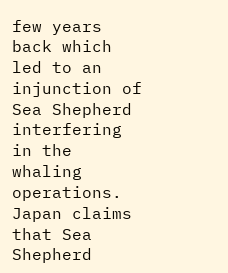few years back which led to an injunction of Sea Shepherd interfering in the whaling operations. Japan claims that Sea Shepherd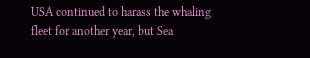USA continued to harass the whaling fleet for another year, but Sea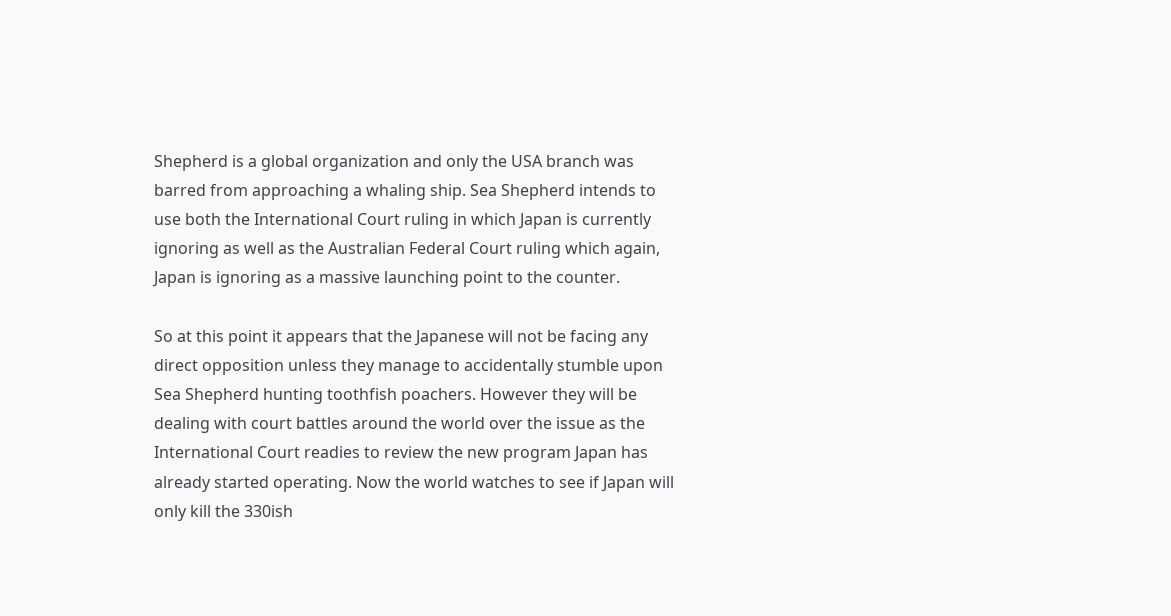Shepherd is a global organization and only the USA branch was barred from approaching a whaling ship. Sea Shepherd intends to use both the International Court ruling in which Japan is currently ignoring as well as the Australian Federal Court ruling which again, Japan is ignoring as a massive launching point to the counter.

So at this point it appears that the Japanese will not be facing any direct opposition unless they manage to accidentally stumble upon Sea Shepherd hunting toothfish poachers. However they will be dealing with court battles around the world over the issue as the International Court readies to review the new program Japan has already started operating. Now the world watches to see if Japan will only kill the 330ish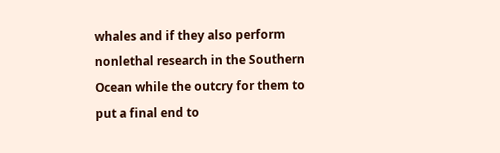whales and if they also perform nonlethal research in the Southern Ocean while the outcry for them to put a final end to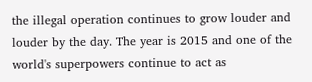the illegal operation continues to grow louder and louder by the day. The year is 2015 and one of the world's superpowers continue to act as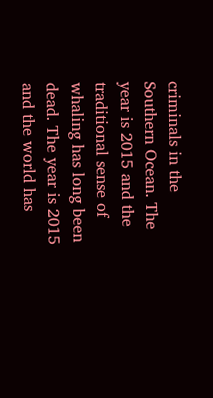criminals in the Southern Ocean. The year is 2015 and the traditional sense of whaling has long been dead. The year is 2015 and the world has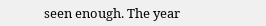seen enough. The year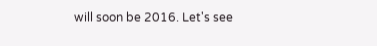will soon be 2016. Let's see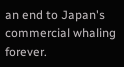an end to Japan's commercial whaling forever.